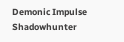Demonic Impulse Shadowhunter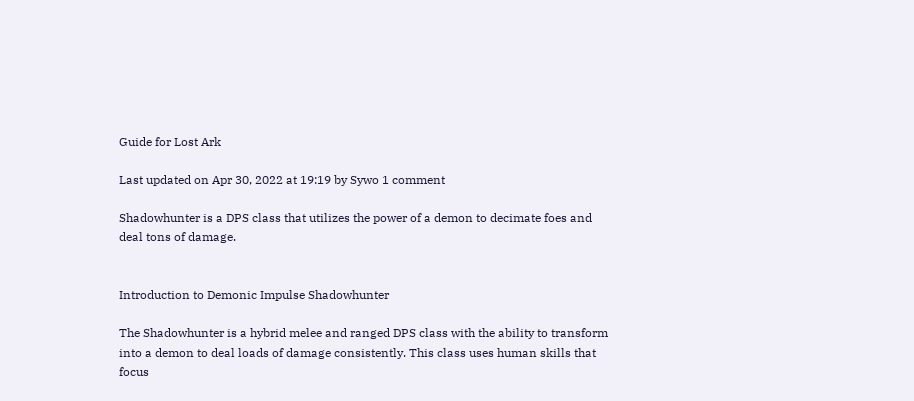Guide for Lost Ark

Last updated on Apr 30, 2022 at 19:19 by Sywo 1 comment

Shadowhunter is a DPS class that utilizes the power of a demon to decimate foes and deal tons of damage.


Introduction to Demonic Impulse Shadowhunter

The Shadowhunter is a hybrid melee and ranged DPS class with the ability to transform into a demon to deal loads of damage consistently. This class uses human skills that focus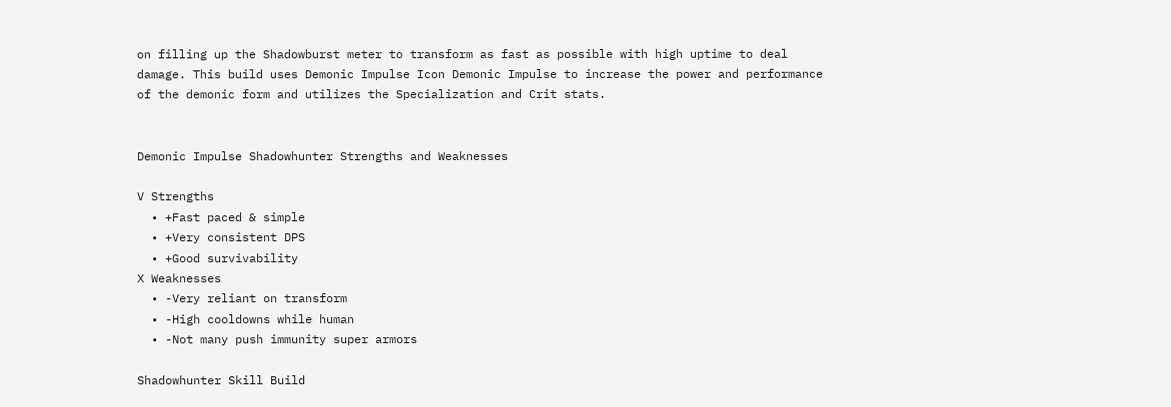on filling up the Shadowburst meter to transform as fast as possible with high uptime to deal damage. This build uses Demonic Impulse Icon Demonic Impulse to increase the power and performance of the demonic form and utilizes the Specialization and Crit stats.


Demonic Impulse Shadowhunter Strengths and Weaknesses

V Strengths
  • +Fast paced & simple
  • +Very consistent DPS
  • +Good survivability
X Weaknesses
  • -Very reliant on transform
  • -High cooldowns while human
  • -Not many push immunity super armors

Shadowhunter Skill Build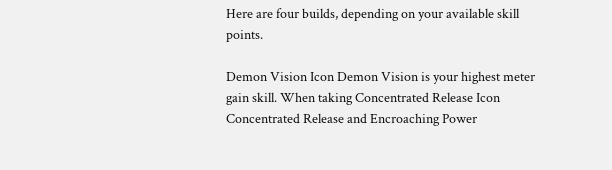Here are four builds, depending on your available skill points.

Demon Vision Icon Demon Vision is your highest meter gain skill. When taking Concentrated Release Icon Concentrated Release and Encroaching Power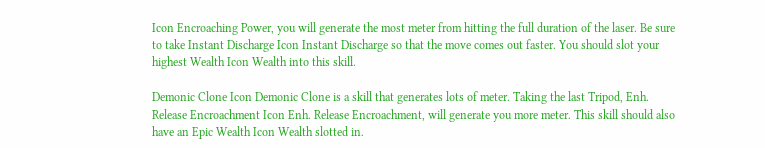Icon Encroaching Power, you will generate the most meter from hitting the full duration of the laser. Be sure to take Instant Discharge Icon Instant Discharge so that the move comes out faster. You should slot your highest Wealth Icon Wealth into this skill.

Demonic Clone Icon Demonic Clone is a skill that generates lots of meter. Taking the last Tripod, Enh. Release Encroachment Icon Enh. Release Encroachment, will generate you more meter. This skill should also have an Epic Wealth Icon Wealth slotted in.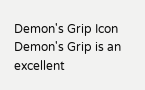Demon's Grip Icon Demon's Grip is an excellent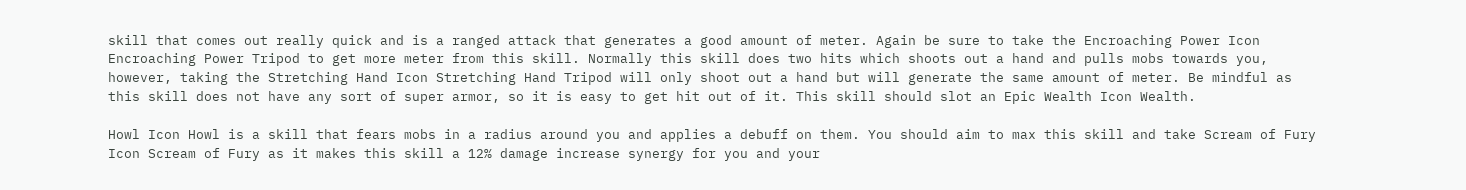skill that comes out really quick and is a ranged attack that generates a good amount of meter. Again be sure to take the Encroaching Power Icon Encroaching Power Tripod to get more meter from this skill. Normally this skill does two hits which shoots out a hand and pulls mobs towards you, however, taking the Stretching Hand Icon Stretching Hand Tripod will only shoot out a hand but will generate the same amount of meter. Be mindful as this skill does not have any sort of super armor, so it is easy to get hit out of it. This skill should slot an Epic Wealth Icon Wealth.

Howl Icon Howl is a skill that fears mobs in a radius around you and applies a debuff on them. You should aim to max this skill and take Scream of Fury Icon Scream of Fury as it makes this skill a 12% damage increase synergy for you and your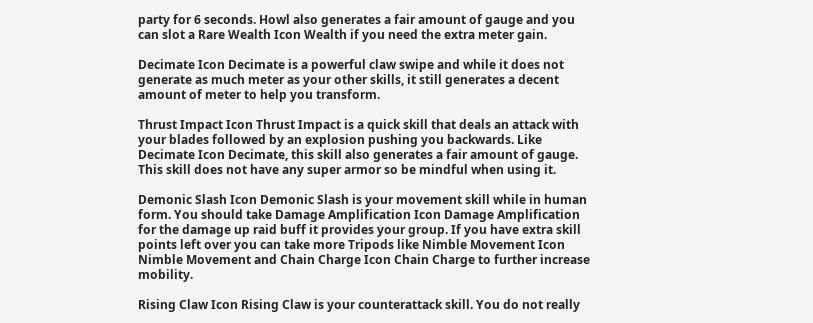party for 6 seconds. Howl also generates a fair amount of gauge and you can slot a Rare Wealth Icon Wealth if you need the extra meter gain.

Decimate Icon Decimate is a powerful claw swipe and while it does not generate as much meter as your other skills, it still generates a decent amount of meter to help you transform.

Thrust Impact Icon Thrust Impact is a quick skill that deals an attack with your blades followed by an explosion pushing you backwards. Like Decimate Icon Decimate, this skill also generates a fair amount of gauge. This skill does not have any super armor so be mindful when using it.

Demonic Slash Icon Demonic Slash is your movement skill while in human form. You should take Damage Amplification Icon Damage Amplification for the damage up raid buff it provides your group. If you have extra skill points left over you can take more Tripods like Nimble Movement Icon Nimble Movement and Chain Charge Icon Chain Charge to further increase mobility.

Rising Claw Icon Rising Claw is your counterattack skill. You do not really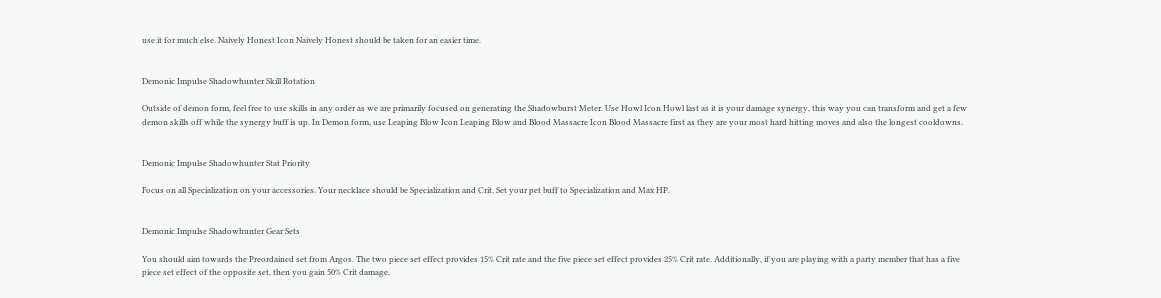use it for much else. Naively Honest Icon Naively Honest should be taken for an easier time.


Demonic Impulse Shadowhunter Skill Rotation

Outside of demon form, feel free to use skills in any order as we are primarily focused on generating the Shadowburst Meter. Use Howl Icon Howl last as it is your damage synergy, this way you can transform and get a few demon skills off while the synergy buff is up. In Demon form, use Leaping Blow Icon Leaping Blow and Blood Massacre Icon Blood Massacre first as they are your most hard hitting moves and also the longest cooldowns.


Demonic Impulse Shadowhunter Stat Priority

Focus on all Specialization on your accessories. Your necklace should be Specialization and Crit. Set your pet buff to Specialization and Max HP.


Demonic Impulse Shadowhunter Gear Sets

You should aim towards the Preordained set from Argos. The two piece set effect provides 15% Crit rate and the five piece set effect provides 25% Crit rate. Additionally, if you are playing with a party member that has a five piece set effect of the opposite set, then you gain 50% Crit damage.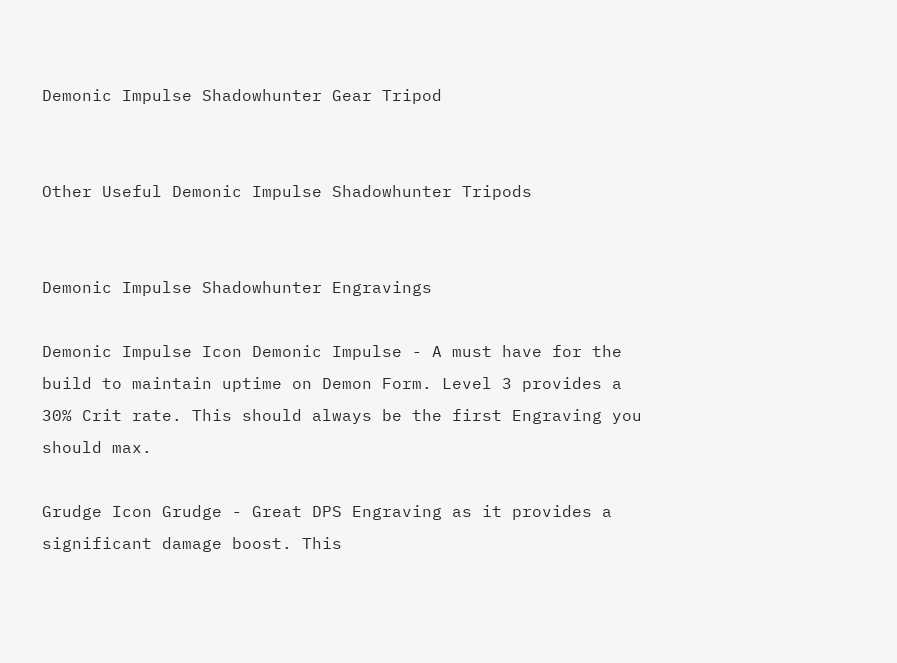Demonic Impulse Shadowhunter Gear Tripod


Other Useful Demonic Impulse Shadowhunter Tripods


Demonic Impulse Shadowhunter Engravings

Demonic Impulse Icon Demonic Impulse - A must have for the build to maintain uptime on Demon Form. Level 3 provides a 30% Crit rate. This should always be the first Engraving you should max.

Grudge Icon Grudge - Great DPS Engraving as it provides a significant damage boost. This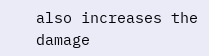also increases the damage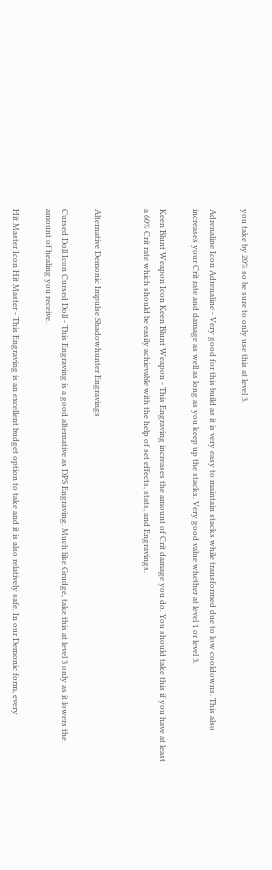you take by 20% so be sure to only use this at level 3.

Adrenaline Icon Adrenaline - Very good for this build as it is very easy to maintain stacks while transformed due to low cooldowns. This also increases your Crit rate and damage as well as long as you keep up the stacks. Very good value whether at level 1 or level 3.

Keen Blunt Weapon Icon Keen Blunt Weapon - This Engraving increases the amount of Crit damage you do. You should take this if you have at least a 60% Crit rate which should be easily achievable with the help of set effects, stats, and Engravings.


Alternative Demonic Impulse Shadowhunter Engravings

Cursed Doll Icon Cursed Doll - This Engraving is a good alternative as DPS Engraving. Much like Grudge, take this at level 3 only as it lowers the amount of healing you receive.

Hit Master Icon Hit Master - This Engraving is an excellent budget option to take and it is also relatively safe. In our Demonic form, every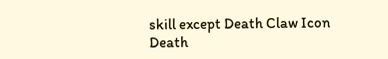skill except Death Claw Icon Death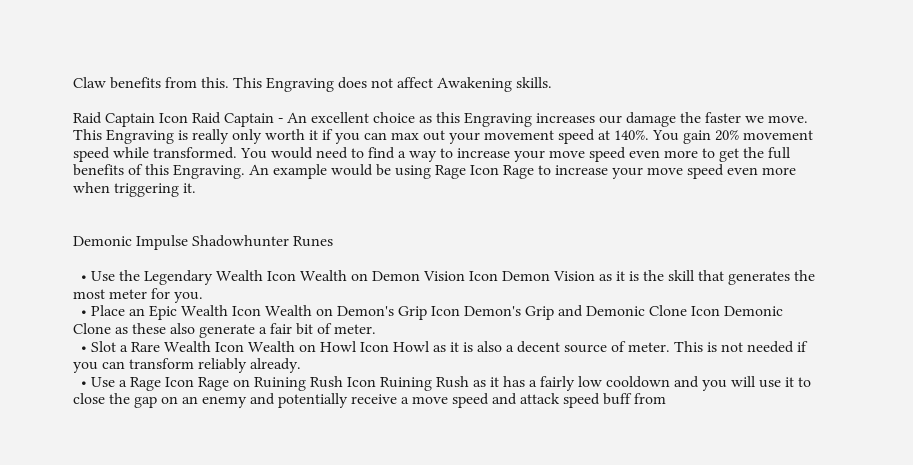Claw benefits from this. This Engraving does not affect Awakening skills.

Raid Captain Icon Raid Captain - An excellent choice as this Engraving increases our damage the faster we move. This Engraving is really only worth it if you can max out your movement speed at 140%. You gain 20% movement speed while transformed. You would need to find a way to increase your move speed even more to get the full benefits of this Engraving. An example would be using Rage Icon Rage to increase your move speed even more when triggering it.


Demonic Impulse Shadowhunter Runes

  • Use the Legendary Wealth Icon Wealth on Demon Vision Icon Demon Vision as it is the skill that generates the most meter for you.
  • Place an Epic Wealth Icon Wealth on Demon's Grip Icon Demon's Grip and Demonic Clone Icon Demonic Clone as these also generate a fair bit of meter.
  • Slot a Rare Wealth Icon Wealth on Howl Icon Howl as it is also a decent source of meter. This is not needed if you can transform reliably already.
  • Use a Rage Icon Rage on Ruining Rush Icon Ruining Rush as it has a fairly low cooldown and you will use it to close the gap on an enemy and potentially receive a move speed and attack speed buff from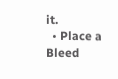it.
  • Place a Bleed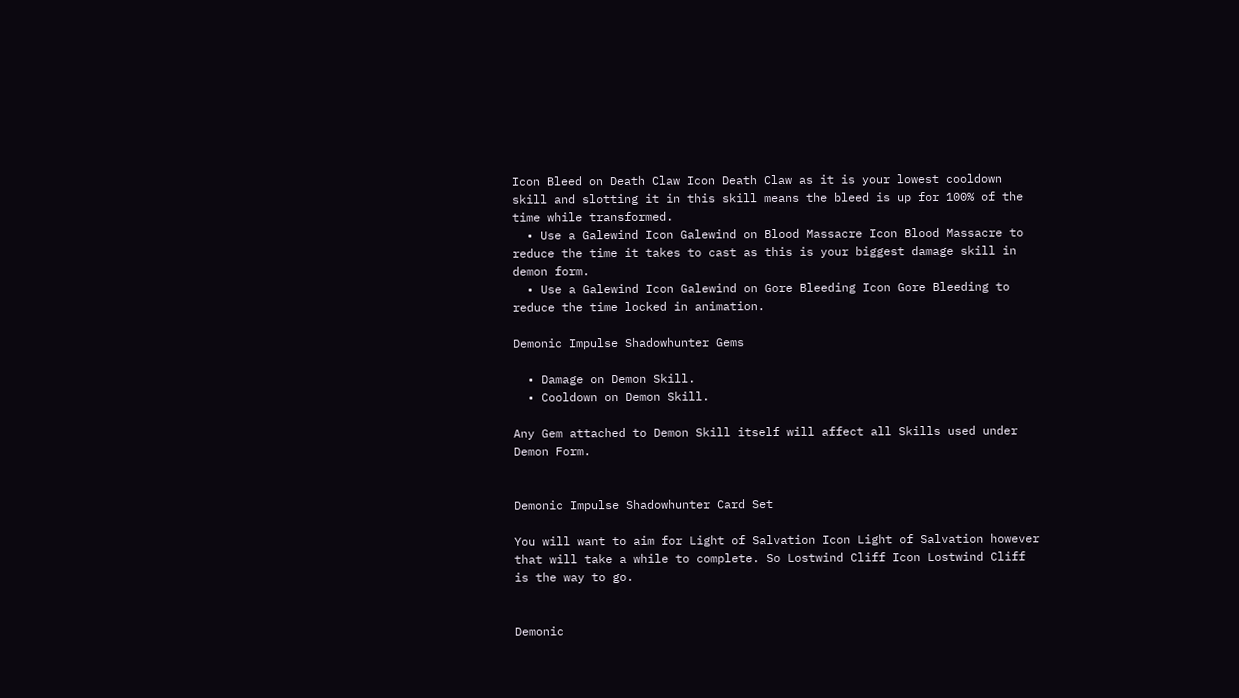Icon Bleed on Death Claw Icon Death Claw as it is your lowest cooldown skill and slotting it in this skill means the bleed is up for 100% of the time while transformed.
  • Use a Galewind Icon Galewind on Blood Massacre Icon Blood Massacre to reduce the time it takes to cast as this is your biggest damage skill in demon form.
  • Use a Galewind Icon Galewind on Gore Bleeding Icon Gore Bleeding to reduce the time locked in animation.

Demonic Impulse Shadowhunter Gems

  • Damage on Demon Skill.
  • Cooldown on Demon Skill.

Any Gem attached to Demon Skill itself will affect all Skills used under Demon Form.


Demonic Impulse Shadowhunter Card Set

You will want to aim for Light of Salvation Icon Light of Salvation however that will take a while to complete. So Lostwind Cliff Icon Lostwind Cliff is the way to go.


Demonic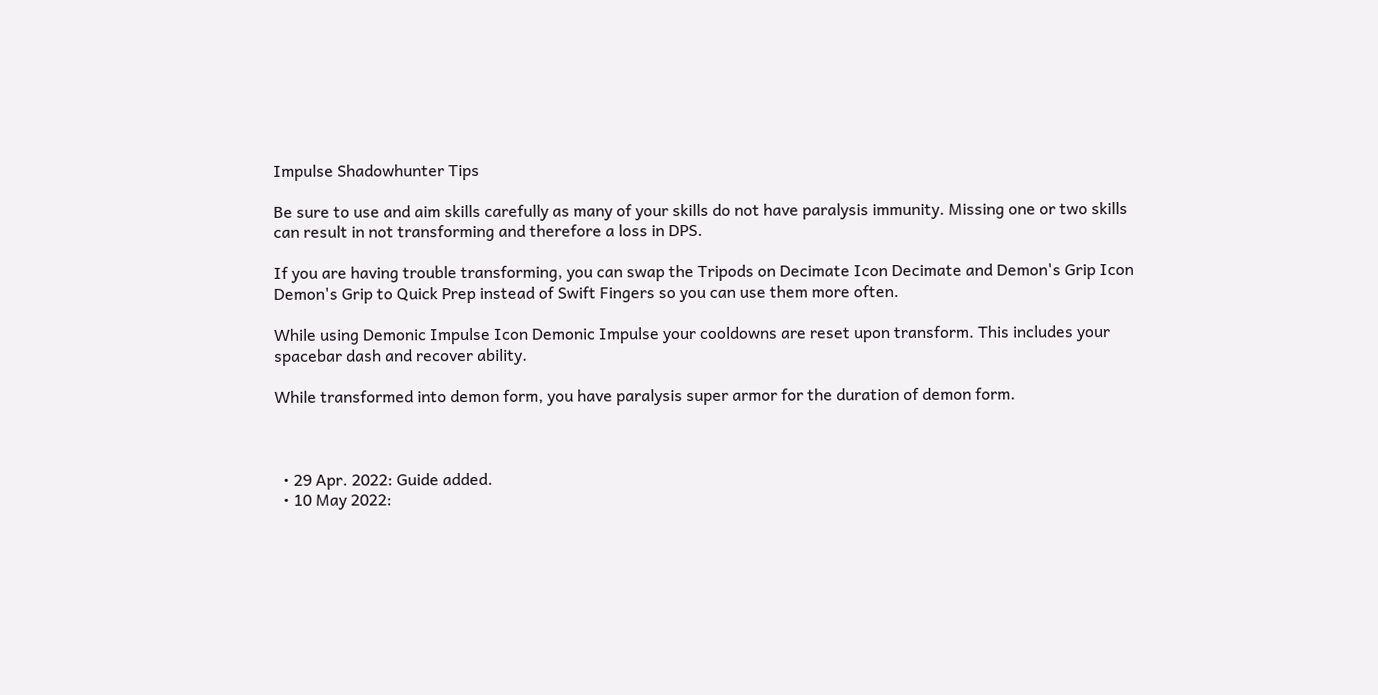Impulse Shadowhunter Tips

Be sure to use and aim skills carefully as many of your skills do not have paralysis immunity. Missing one or two skills can result in not transforming and therefore a loss in DPS.

If you are having trouble transforming, you can swap the Tripods on Decimate Icon Decimate and Demon's Grip Icon Demon's Grip to Quick Prep instead of Swift Fingers so you can use them more often.

While using Demonic Impulse Icon Demonic Impulse your cooldowns are reset upon transform. This includes your spacebar dash and recover ability.

While transformed into demon form, you have paralysis super armor for the duration of demon form.



  • 29 Apr. 2022: Guide added.
  • 10 May 2022: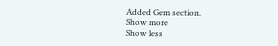Added Gem section.
Show more
Show less